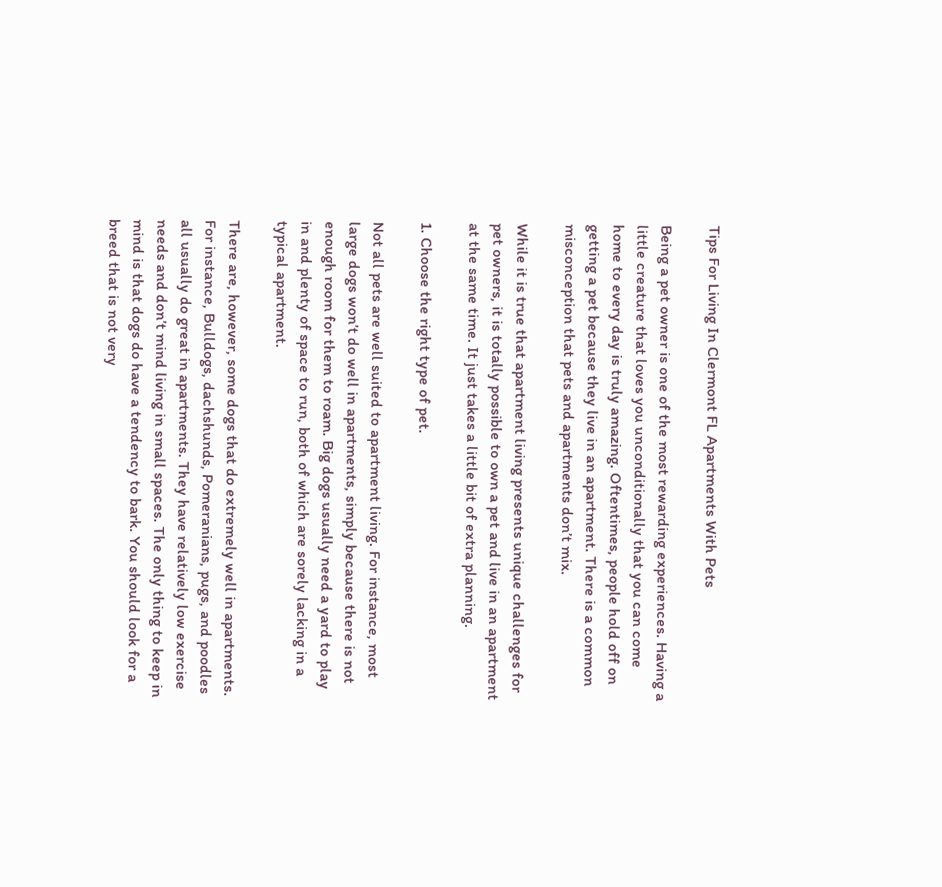Tips For Living In Clermont FL Apartments With Pets

Being a pet owner is one of the most rewarding experiences. Having a little creature that loves you unconditionally that you can come home to every day is truly amazing. Oftentimes, people hold off on getting a pet because they live in an apartment. There is a common misconception that pets and apartments don’t mix.

While it is true that apartment living presents unique challenges for pet owners, it is totally possible to own a pet and live in an apartment at the same time. It just takes a little bit of extra planning.

1. Choose the right type of pet.

Not all pets are well suited to apartment living. For instance, most large dogs won’t do well in apartments, simply because there is not enough room for them to roam. Big dogs usually need a yard to play in and plenty of space to run, both of which are sorely lacking in a typical apartment.

There are, however, some dogs that do extremely well in apartments. For instance, Bulldogs, dachshunds, Pomeranians, pugs, and poodles all usually do great in apartments. They have relatively low exercise needs and don’t mind living in small spaces. The only thing to keep in mind is that dogs do have a tendency to bark. You should look for a breed that is not very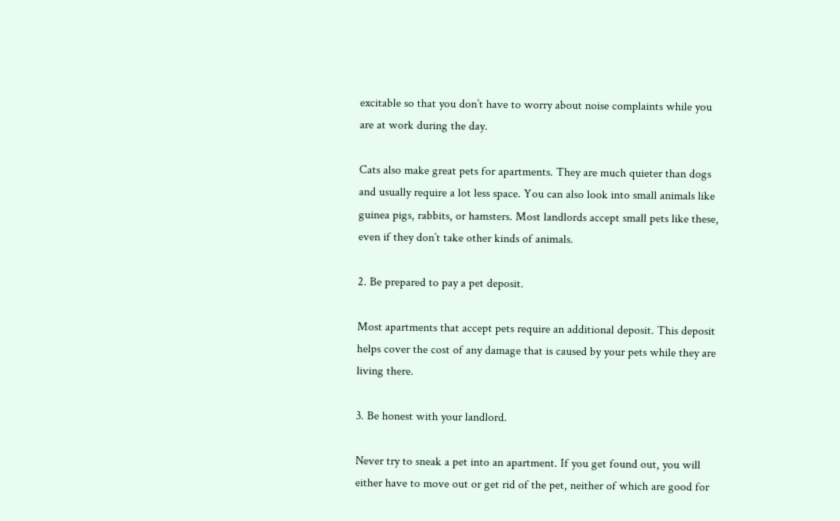excitable so that you don’t have to worry about noise complaints while you are at work during the day.

Cats also make great pets for apartments. They are much quieter than dogs and usually require a lot less space. You can also look into small animals like guinea pigs, rabbits, or hamsters. Most landlords accept small pets like these, even if they don’t take other kinds of animals.

2. Be prepared to pay a pet deposit.

Most apartments that accept pets require an additional deposit. This deposit helps cover the cost of any damage that is caused by your pets while they are living there.

3. Be honest with your landlord.

Never try to sneak a pet into an apartment. If you get found out, you will either have to move out or get rid of the pet, neither of which are good for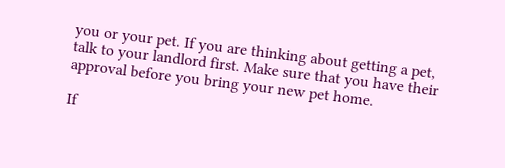you or your pet. If you are thinking about getting a pet, talk to your landlord first. Make sure that you have their approval before you bring your new pet home.

If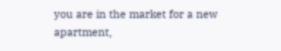you are in the market for a new apartment,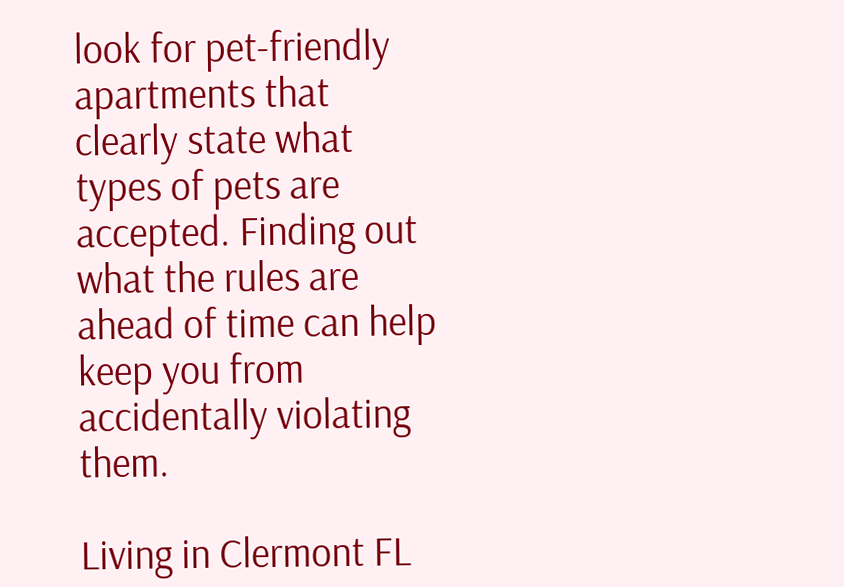look for pet-friendly apartments that clearly state what types of pets are accepted. Finding out what the rules are ahead of time can help keep you from accidentally violating them.

Living in Clermont FL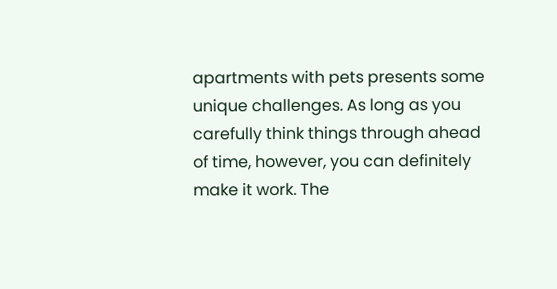apartments with pets presents some unique challenges. As long as you carefully think things through ahead of time, however, you can definitely make it work. The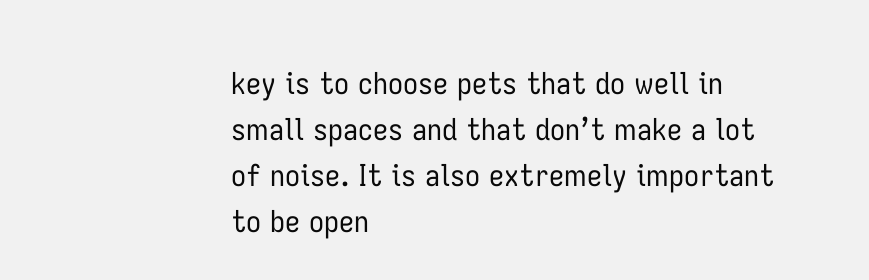key is to choose pets that do well in small spaces and that don’t make a lot of noise. It is also extremely important to be open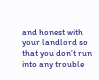and honest with your landlord so that you don’t run into any trouble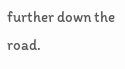further down the road.